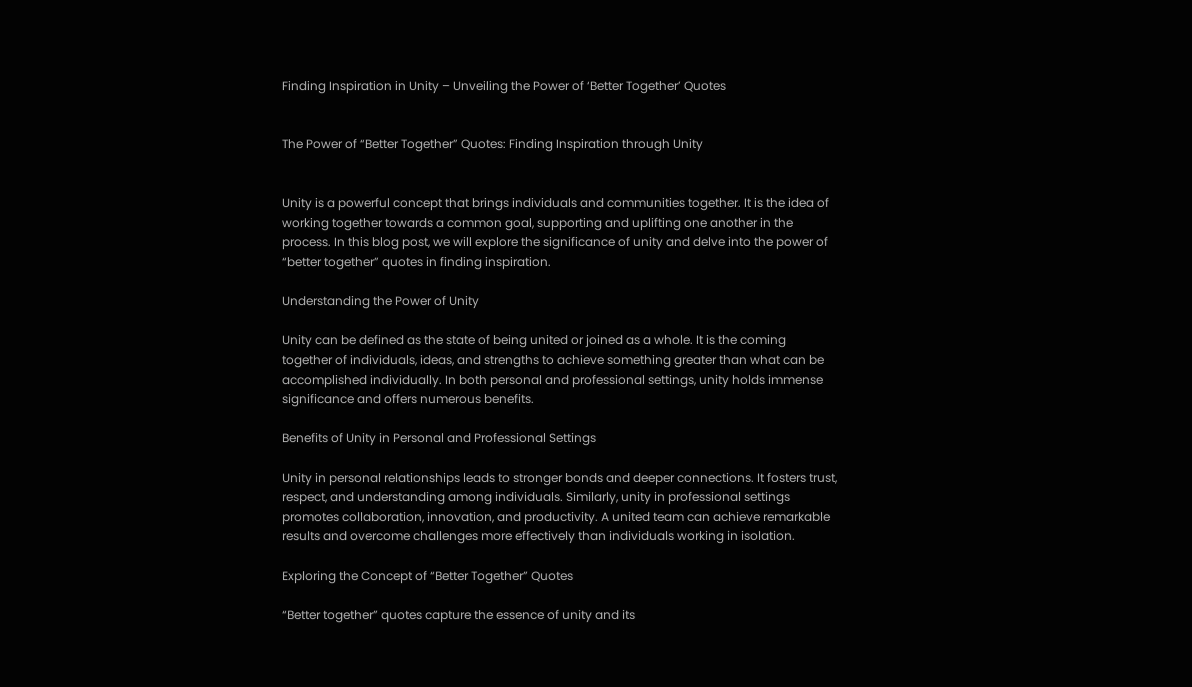Finding Inspiration in Unity – Unveiling the Power of ‘Better Together’ Quotes


The Power of “Better Together” Quotes: Finding Inspiration through Unity


Unity is a powerful concept that brings individuals and communities together. It is the idea of working together towards a common goal, supporting and uplifting one another in the process. In this blog post, we will explore the significance of unity and delve into the power of “better together” quotes in finding inspiration.

Understanding the Power of Unity

Unity can be defined as the state of being united or joined as a whole. It is the coming together of individuals, ideas, and strengths to achieve something greater than what can be accomplished individually. In both personal and professional settings, unity holds immense significance and offers numerous benefits.

Benefits of Unity in Personal and Professional Settings

Unity in personal relationships leads to stronger bonds and deeper connections. It fosters trust, respect, and understanding among individuals. Similarly, unity in professional settings promotes collaboration, innovation, and productivity. A united team can achieve remarkable results and overcome challenges more effectively than individuals working in isolation.

Exploring the Concept of “Better Together” Quotes

“Better together” quotes capture the essence of unity and its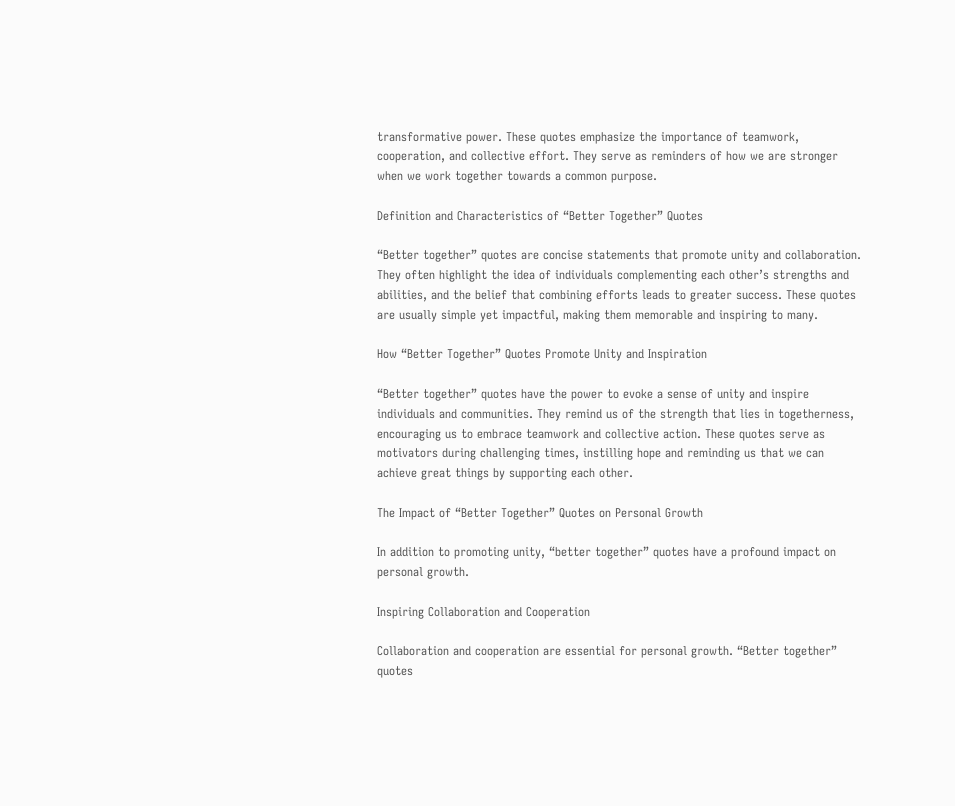transformative power. These quotes emphasize the importance of teamwork, cooperation, and collective effort. They serve as reminders of how we are stronger when we work together towards a common purpose.

Definition and Characteristics of “Better Together” Quotes

“Better together” quotes are concise statements that promote unity and collaboration. They often highlight the idea of individuals complementing each other’s strengths and abilities, and the belief that combining efforts leads to greater success. These quotes are usually simple yet impactful, making them memorable and inspiring to many.

How “Better Together” Quotes Promote Unity and Inspiration

“Better together” quotes have the power to evoke a sense of unity and inspire individuals and communities. They remind us of the strength that lies in togetherness, encouraging us to embrace teamwork and collective action. These quotes serve as motivators during challenging times, instilling hope and reminding us that we can achieve great things by supporting each other.

The Impact of “Better Together” Quotes on Personal Growth

In addition to promoting unity, “better together” quotes have a profound impact on personal growth.

Inspiring Collaboration and Cooperation

Collaboration and cooperation are essential for personal growth. “Better together” quotes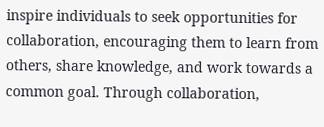inspire individuals to seek opportunities for collaboration, encouraging them to learn from others, share knowledge, and work towards a common goal. Through collaboration,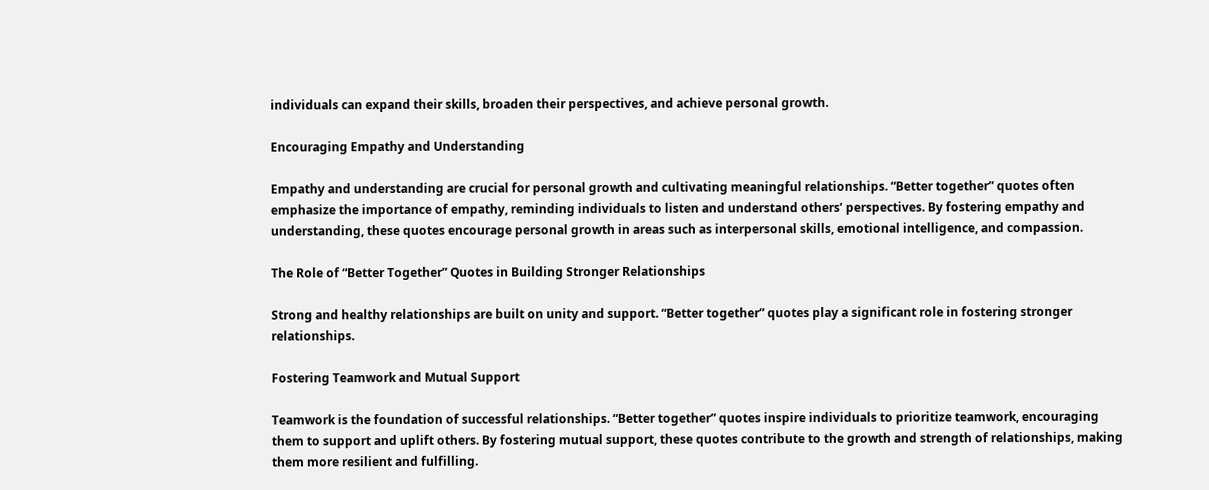individuals can expand their skills, broaden their perspectives, and achieve personal growth.

Encouraging Empathy and Understanding

Empathy and understanding are crucial for personal growth and cultivating meaningful relationships. “Better together” quotes often emphasize the importance of empathy, reminding individuals to listen and understand others’ perspectives. By fostering empathy and understanding, these quotes encourage personal growth in areas such as interpersonal skills, emotional intelligence, and compassion.

The Role of “Better Together” Quotes in Building Stronger Relationships

Strong and healthy relationships are built on unity and support. “Better together” quotes play a significant role in fostering stronger relationships.

Fostering Teamwork and Mutual Support

Teamwork is the foundation of successful relationships. “Better together” quotes inspire individuals to prioritize teamwork, encouraging them to support and uplift others. By fostering mutual support, these quotes contribute to the growth and strength of relationships, making them more resilient and fulfilling.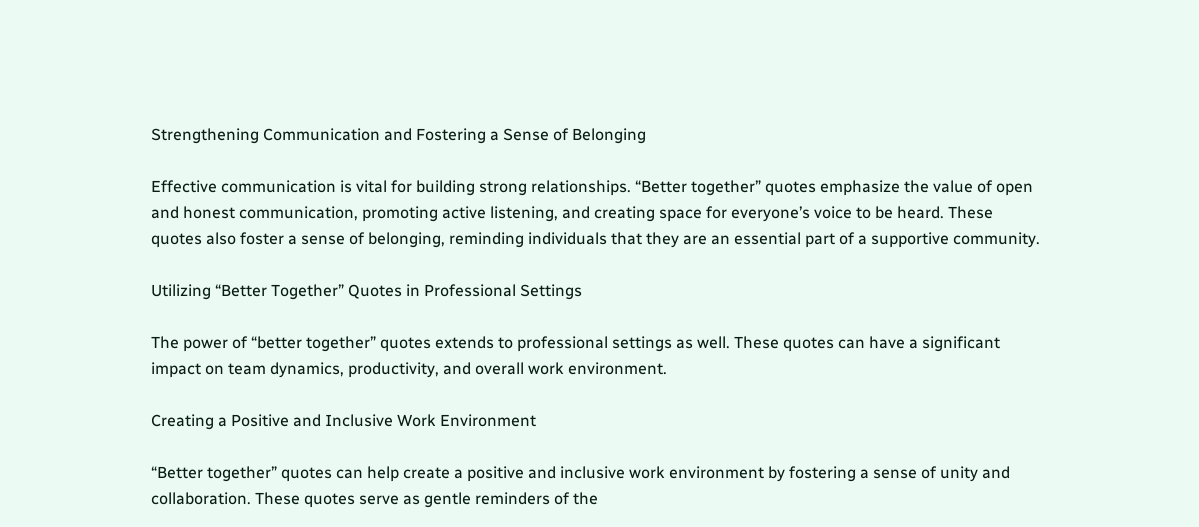Strengthening Communication and Fostering a Sense of Belonging

Effective communication is vital for building strong relationships. “Better together” quotes emphasize the value of open and honest communication, promoting active listening, and creating space for everyone’s voice to be heard. These quotes also foster a sense of belonging, reminding individuals that they are an essential part of a supportive community.

Utilizing “Better Together” Quotes in Professional Settings

The power of “better together” quotes extends to professional settings as well. These quotes can have a significant impact on team dynamics, productivity, and overall work environment.

Creating a Positive and Inclusive Work Environment

“Better together” quotes can help create a positive and inclusive work environment by fostering a sense of unity and collaboration. These quotes serve as gentle reminders of the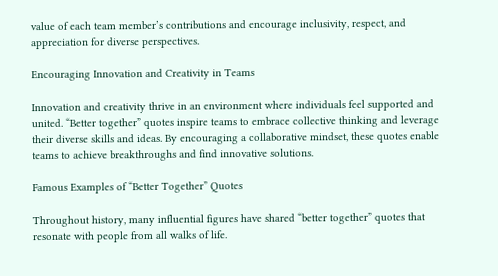value of each team member’s contributions and encourage inclusivity, respect, and appreciation for diverse perspectives.

Encouraging Innovation and Creativity in Teams

Innovation and creativity thrive in an environment where individuals feel supported and united. “Better together” quotes inspire teams to embrace collective thinking and leverage their diverse skills and ideas. By encouraging a collaborative mindset, these quotes enable teams to achieve breakthroughs and find innovative solutions.

Famous Examples of “Better Together” Quotes

Throughout history, many influential figures have shared “better together” quotes that resonate with people from all walks of life.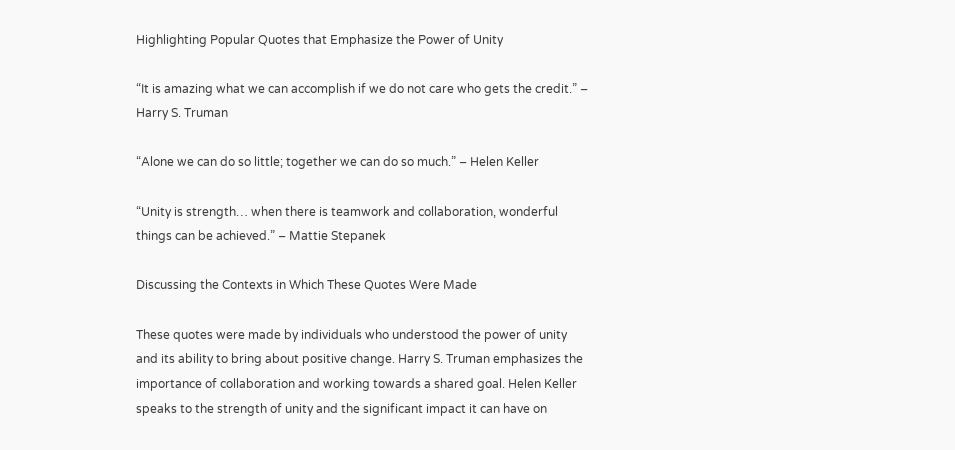Highlighting Popular Quotes that Emphasize the Power of Unity

“It is amazing what we can accomplish if we do not care who gets the credit.” – Harry S. Truman

“Alone we can do so little; together we can do so much.” – Helen Keller

“Unity is strength… when there is teamwork and collaboration, wonderful things can be achieved.” – Mattie Stepanek

Discussing the Contexts in Which These Quotes Were Made

These quotes were made by individuals who understood the power of unity and its ability to bring about positive change. Harry S. Truman emphasizes the importance of collaboration and working towards a shared goal. Helen Keller speaks to the strength of unity and the significant impact it can have on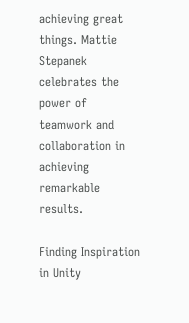achieving great things. Mattie Stepanek celebrates the power of teamwork and collaboration in achieving remarkable results.

Finding Inspiration in Unity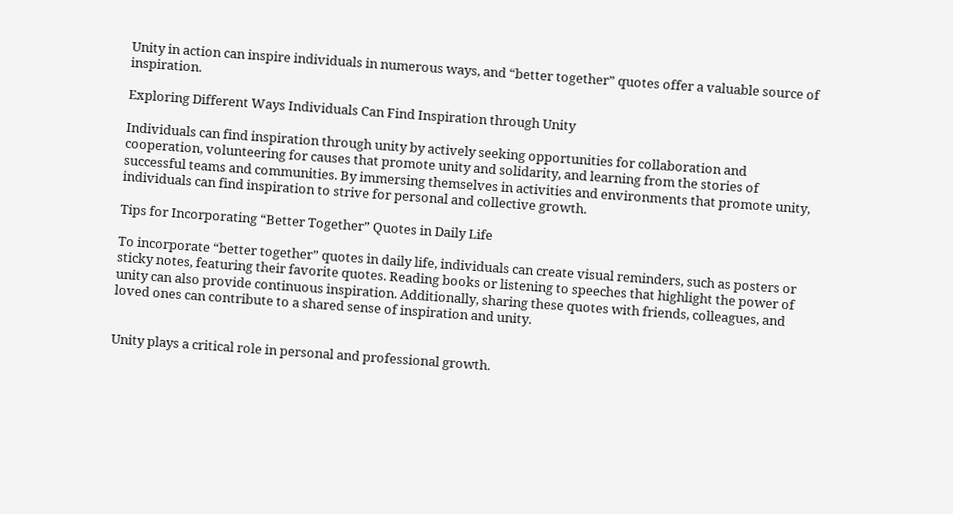Unity in action can inspire individuals in numerous ways, and “better together” quotes offer a valuable source of inspiration.

Exploring Different Ways Individuals Can Find Inspiration through Unity

Individuals can find inspiration through unity by actively seeking opportunities for collaboration and cooperation, volunteering for causes that promote unity and solidarity, and learning from the stories of successful teams and communities. By immersing themselves in activities and environments that promote unity, individuals can find inspiration to strive for personal and collective growth.

Tips for Incorporating “Better Together” Quotes in Daily Life

To incorporate “better together” quotes in daily life, individuals can create visual reminders, such as posters or sticky notes, featuring their favorite quotes. Reading books or listening to speeches that highlight the power of unity can also provide continuous inspiration. Additionally, sharing these quotes with friends, colleagues, and loved ones can contribute to a shared sense of inspiration and unity.


Unity plays a critical role in personal and professional growth.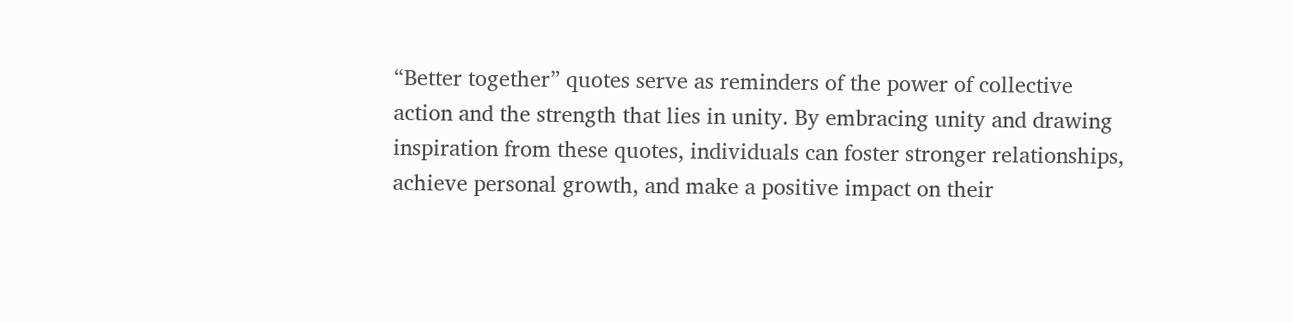“Better together” quotes serve as reminders of the power of collective action and the strength that lies in unity. By embracing unity and drawing inspiration from these quotes, individuals can foster stronger relationships, achieve personal growth, and make a positive impact on their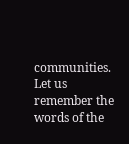communities. Let us remember the words of the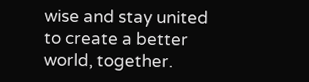wise and stay united to create a better world, together.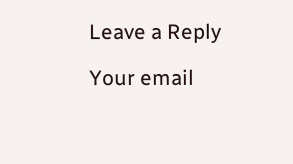Leave a Reply

Your email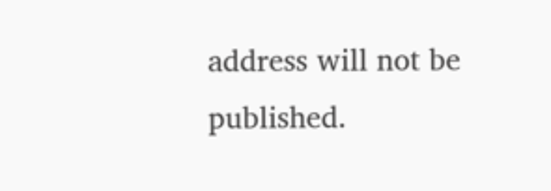address will not be published.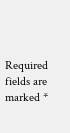Required fields are marked *